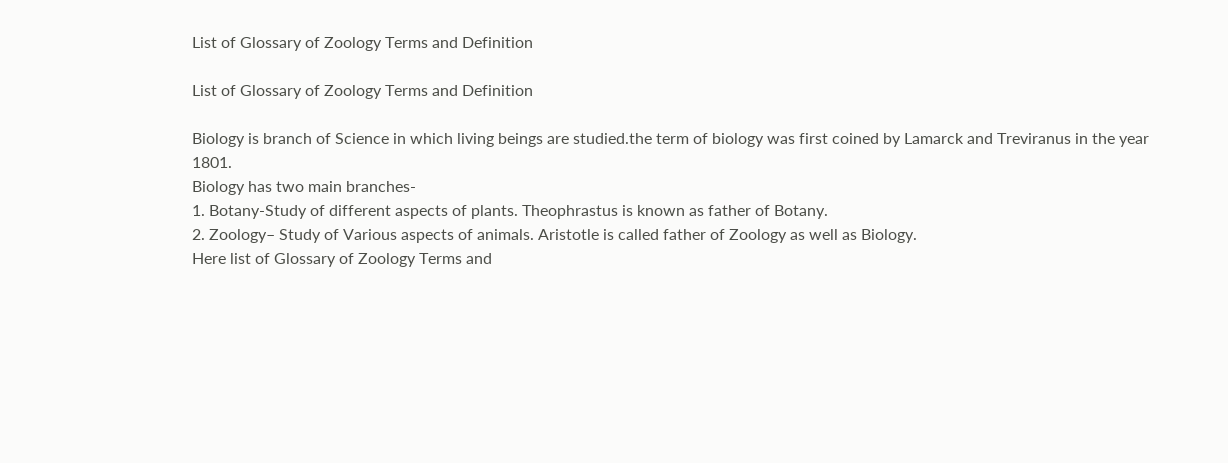List of Glossary of Zoology Terms and Definition

List of Glossary of Zoology Terms and Definition

Biology is branch of Science in which living beings are studied.the term of biology was first coined by Lamarck and Treviranus in the year 1801.
Biology has two main branches-
1. Botany-Study of different aspects of plants. Theophrastus is known as father of Botany.
2. Zoology– Study of Various aspects of animals. Aristotle is called father of Zoology as well as Biology.
Here list of Glossary of Zoology Terms and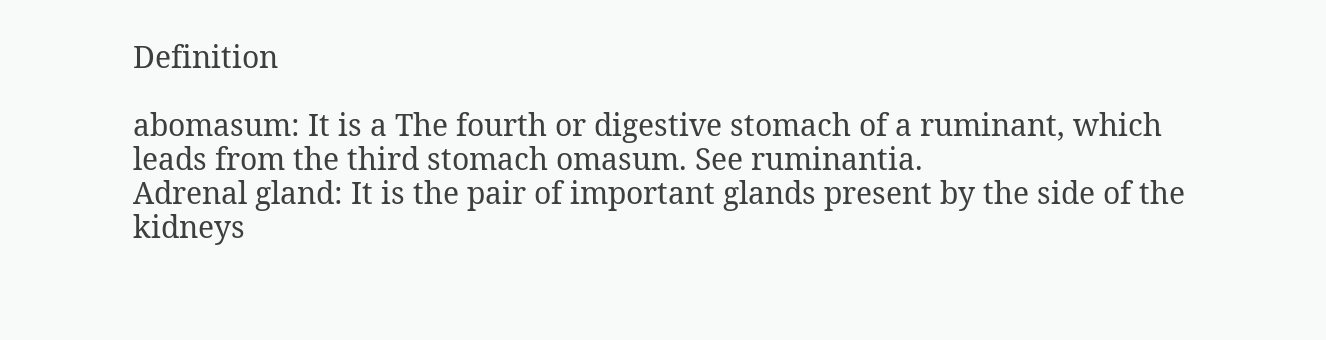Definition

abomasum: It is a The fourth or digestive stomach of a ruminant, which leads from the third stomach omasum. See ruminantia.
Adrenal gland: It is the pair of important glands present by the side of the kidneys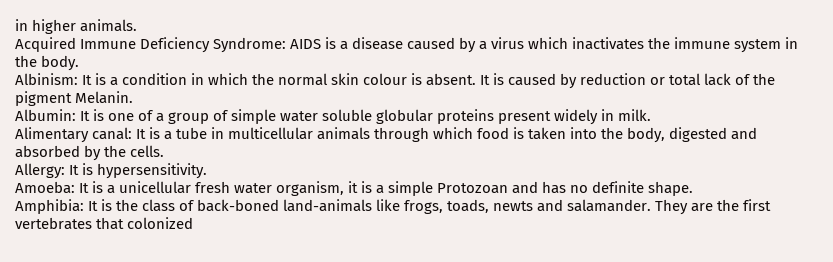in higher animals.
Acquired Immune Deficiency Syndrome: AIDS is a disease caused by a virus which inactivates the immune system in the body.
Albinism: It is a condition in which the normal skin colour is absent. It is caused by reduction or total lack of the pigment Melanin.
Albumin: It is one of a group of simple water soluble globular proteins present widely in milk.
Alimentary canal: It is a tube in multicellular animals through which food is taken into the body, digested and absorbed by the cells.
Allergy: It is hypersensitivity.
Amoeba: It is a unicellular fresh water organism, it is a simple Protozoan and has no definite shape.
Amphibia: It is the class of back-boned land-animals like frogs, toads, newts and salamander. They are the first vertebrates that colonized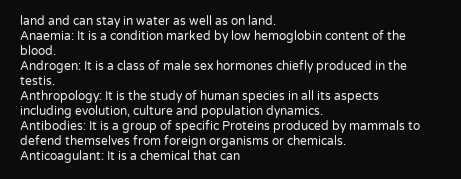land and can stay in water as well as on land.
Anaemia: It is a condition marked by low hemoglobin content of the blood.
Androgen: It is a class of male sex hormones chiefly produced in the testis.
Anthropology: It is the study of human species in all its aspects including evolution, culture and population dynamics.
Antibodies: It is a group of specific Proteins produced by mammals to defend themselves from foreign organisms or chemicals.
Anticoagulant: It is a chemical that can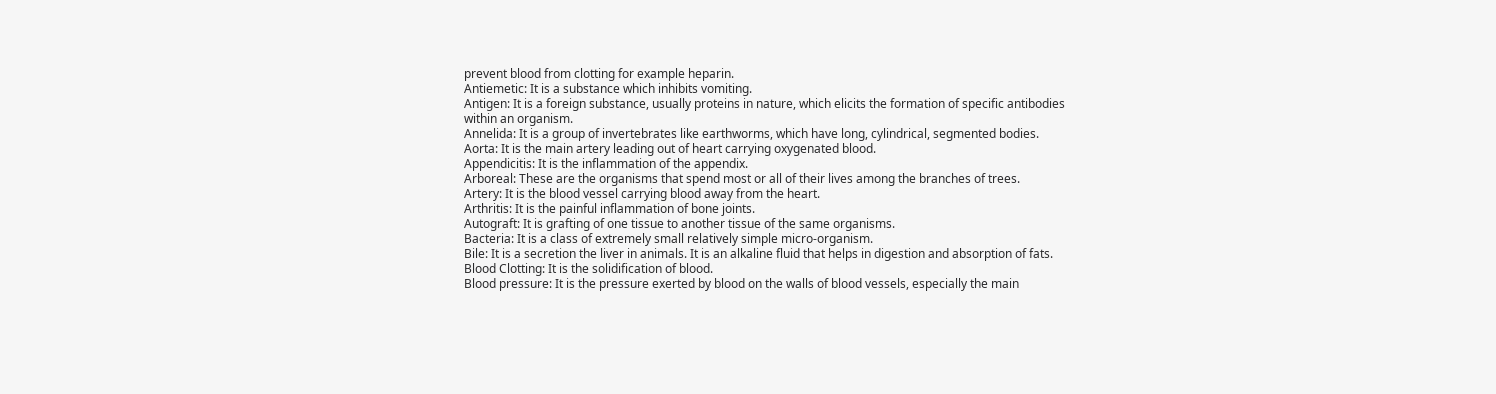prevent blood from clotting for example heparin.
Antiemetic: It is a substance which inhibits vomiting.
Antigen: It is a foreign substance, usually proteins in nature, which elicits the formation of specific antibodies within an organism.
Annelida: It is a group of invertebrates like earthworms, which have long, cylindrical, segmented bodies.
Aorta: It is the main artery leading out of heart carrying oxygenated blood.
Appendicitis: It is the inflammation of the appendix.
Arboreal: These are the organisms that spend most or all of their lives among the branches of trees.
Artery: It is the blood vessel carrying blood away from the heart.
Arthritis: It is the painful inflammation of bone joints.
Autograft: It is grafting of one tissue to another tissue of the same organisms.
Bacteria: It is a class of extremely small relatively simple micro-organism.
Bile: It is a secretion the liver in animals. It is an alkaline fluid that helps in digestion and absorption of fats.
Blood Clotting: It is the solidification of blood.
Blood pressure: It is the pressure exerted by blood on the walls of blood vessels, especially the main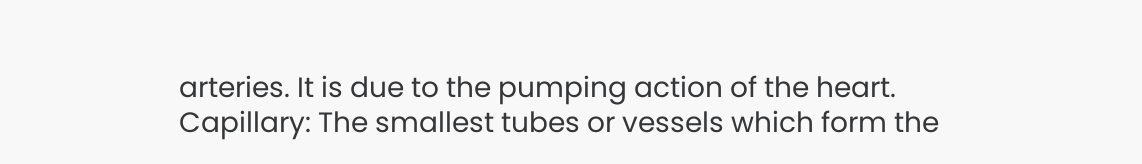arteries. It is due to the pumping action of the heart.
Capillary: The smallest tubes or vessels which form the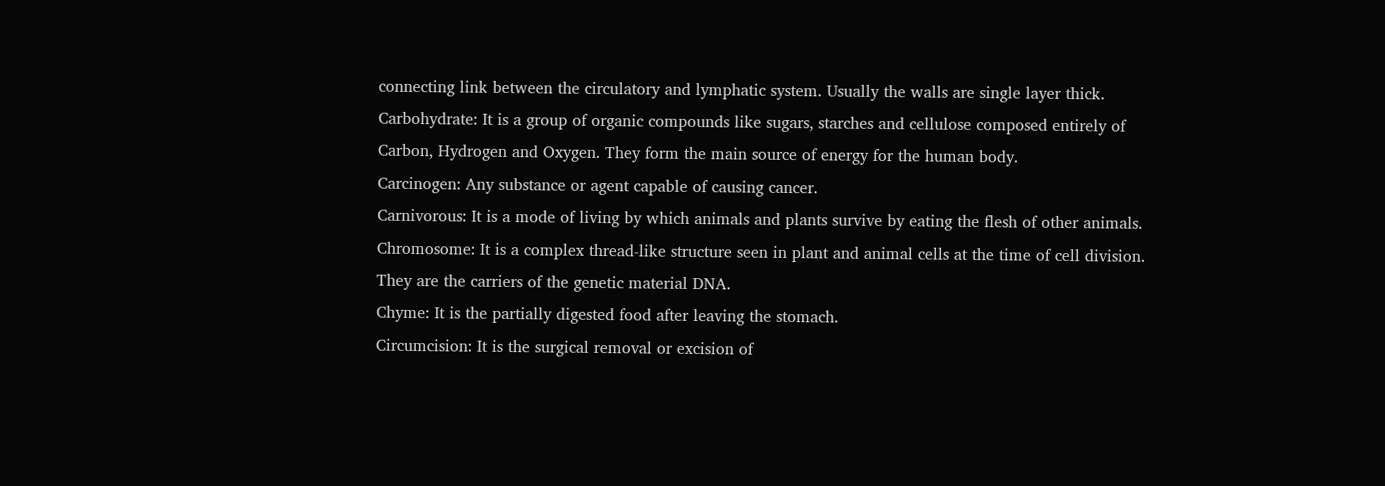connecting link between the circulatory and lymphatic system. Usually the walls are single layer thick.
Carbohydrate: It is a group of organic compounds like sugars, starches and cellulose composed entirely of Carbon, Hydrogen and Oxygen. They form the main source of energy for the human body.
Carcinogen: Any substance or agent capable of causing cancer.
Carnivorous: It is a mode of living by which animals and plants survive by eating the flesh of other animals.
Chromosome: It is a complex thread-like structure seen in plant and animal cells at the time of cell division. They are the carriers of the genetic material DNA.
Chyme: It is the partially digested food after leaving the stomach.
Circumcision: It is the surgical removal or excision of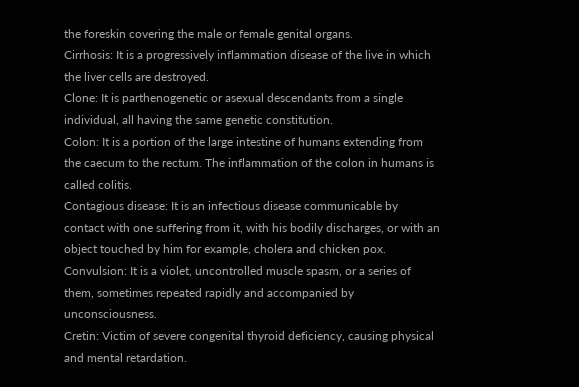the foreskin covering the male or female genital organs.
Cirrhosis: It is a progressively inflammation disease of the live in which the liver cells are destroyed.
Clone: It is parthenogenetic or asexual descendants from a single individual, all having the same genetic constitution.
Colon: It is a portion of the large intestine of humans extending from the caecum to the rectum. The inflammation of the colon in humans is called colitis.
Contagious disease: It is an infectious disease communicable by contact with one suffering from it, with his bodily discharges, or with an object touched by him for example, cholera and chicken pox.
Convulsion: It is a violet, uncontrolled muscle spasm, or a series of them, sometimes repeated rapidly and accompanied by unconsciousness.
Cretin: Victim of severe congenital thyroid deficiency, causing physical and mental retardation.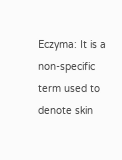Eczyma: It is a non-specific term used to denote skin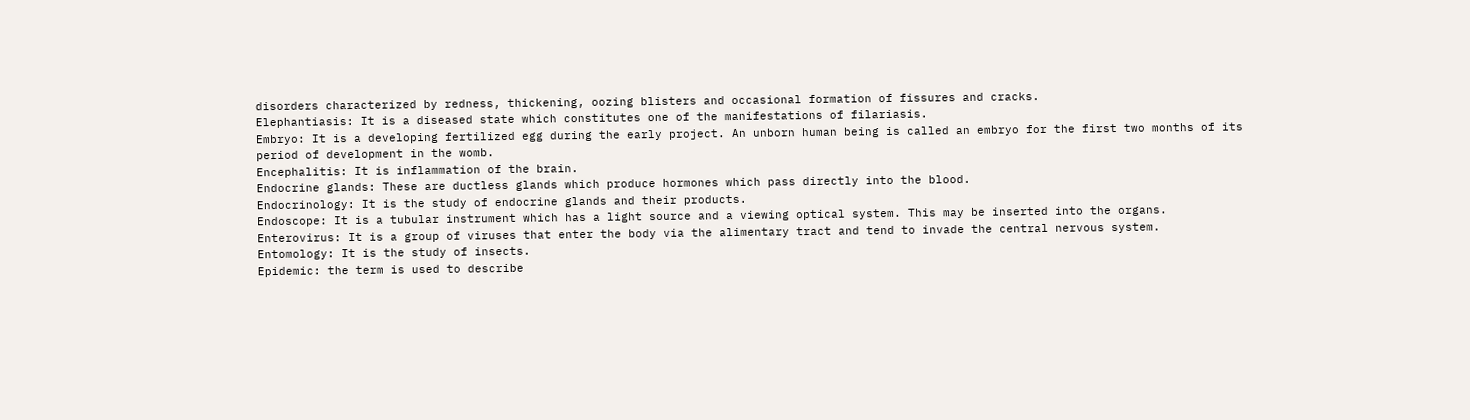disorders characterized by redness, thickening, oozing blisters and occasional formation of fissures and cracks.
Elephantiasis: It is a diseased state which constitutes one of the manifestations of filariasis.
Embryo: It is a developing fertilized egg during the early project. An unborn human being is called an embryo for the first two months of its period of development in the womb.
Encephalitis: It is inflammation of the brain.
Endocrine glands: These are ductless glands which produce hormones which pass directly into the blood.
Endocrinology: It is the study of endocrine glands and their products.
Endoscope: It is a tubular instrument which has a light source and a viewing optical system. This may be inserted into the organs.
Enterovirus: It is a group of viruses that enter the body via the alimentary tract and tend to invade the central nervous system.
Entomology: It is the study of insects.
Epidemic: the term is used to describe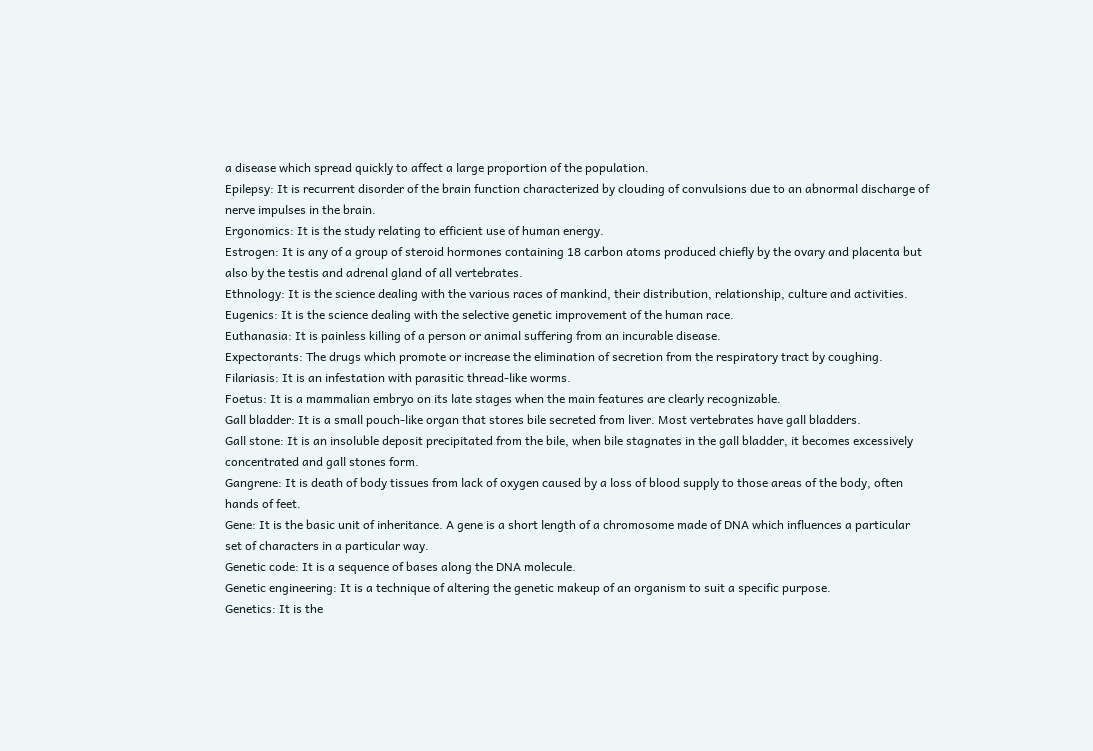a disease which spread quickly to affect a large proportion of the population.
Epilepsy: It is recurrent disorder of the brain function characterized by clouding of convulsions due to an abnormal discharge of nerve impulses in the brain.
Ergonomics: It is the study relating to efficient use of human energy.
Estrogen: It is any of a group of steroid hormones containing 18 carbon atoms produced chiefly by the ovary and placenta but also by the testis and adrenal gland of all vertebrates.
Ethnology: It is the science dealing with the various races of mankind, their distribution, relationship, culture and activities.
Eugenics: It is the science dealing with the selective genetic improvement of the human race.
Euthanasia: It is painless killing of a person or animal suffering from an incurable disease.
Expectorants: The drugs which promote or increase the elimination of secretion from the respiratory tract by coughing.
Filariasis: It is an infestation with parasitic thread-like worms.
Foetus: It is a mammalian embryo on its late stages when the main features are clearly recognizable.
Gall bladder: It is a small pouch-like organ that stores bile secreted from liver. Most vertebrates have gall bladders.
Gall stone: It is an insoluble deposit precipitated from the bile, when bile stagnates in the gall bladder, it becomes excessively concentrated and gall stones form.
Gangrene: It is death of body tissues from lack of oxygen caused by a loss of blood supply to those areas of the body, often hands of feet.
Gene: It is the basic unit of inheritance. A gene is a short length of a chromosome made of DNA which influences a particular set of characters in a particular way.
Genetic code: It is a sequence of bases along the DNA molecule.
Genetic engineering: It is a technique of altering the genetic makeup of an organism to suit a specific purpose.
Genetics: It is the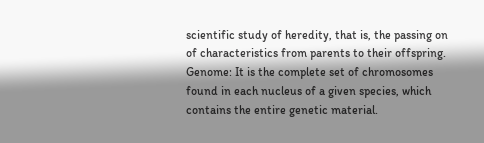scientific study of heredity, that is, the passing on of characteristics from parents to their offspring.
Genome: It is the complete set of chromosomes found in each nucleus of a given species, which contains the entire genetic material.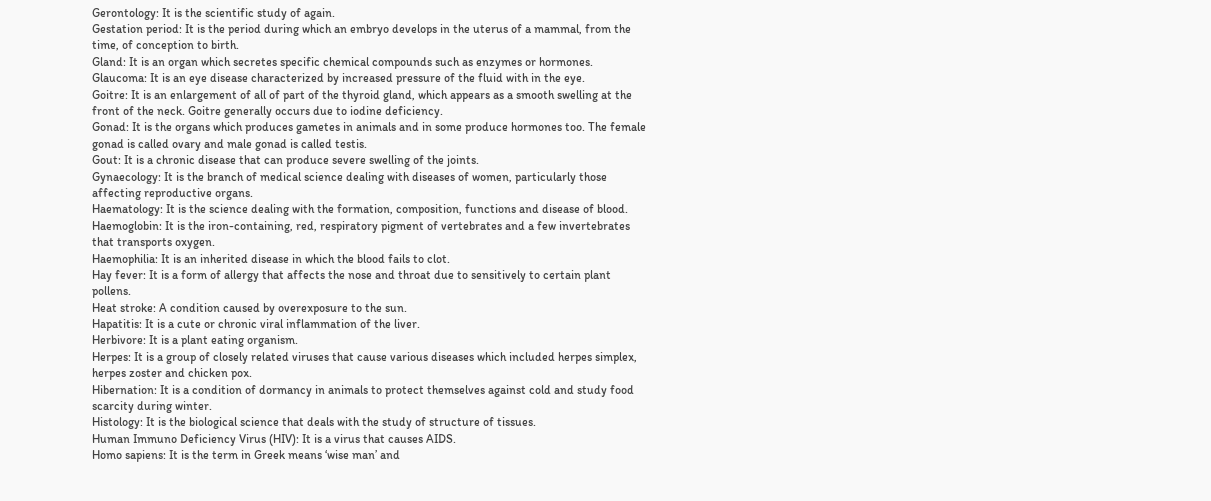Gerontology: It is the scientific study of again.
Gestation period: It is the period during which an embryo develops in the uterus of a mammal, from the time, of conception to birth.
Gland: It is an organ which secretes specific chemical compounds such as enzymes or hormones.
Glaucoma: It is an eye disease characterized by increased pressure of the fluid with in the eye.
Goitre: It is an enlargement of all of part of the thyroid gland, which appears as a smooth swelling at the front of the neck. Goitre generally occurs due to iodine deficiency.
Gonad: It is the organs which produces gametes in animals and in some produce hormones too. The female gonad is called ovary and male gonad is called testis.
Gout: It is a chronic disease that can produce severe swelling of the joints.
Gynaecology: It is the branch of medical science dealing with diseases of women, particularly those affecting reproductive organs.
Haematology: It is the science dealing with the formation, composition, functions and disease of blood.
Haemoglobin: It is the iron-containing, red, respiratory pigment of vertebrates and a few invertebrates that transports oxygen.
Haemophilia: It is an inherited disease in which the blood fails to clot.
Hay fever: It is a form of allergy that affects the nose and throat due to sensitively to certain plant pollens.
Heat stroke: A condition caused by overexposure to the sun.
Hapatitis: It is a cute or chronic viral inflammation of the liver.
Herbivore: It is a plant eating organism.
Herpes: It is a group of closely related viruses that cause various diseases which included herpes simplex, herpes zoster and chicken pox.
Hibernation: It is a condition of dormancy in animals to protect themselves against cold and study food scarcity during winter.
Histology: It is the biological science that deals with the study of structure of tissues.
Human Immuno Deficiency Virus (HIV): It is a virus that causes AIDS.
Homo sapiens: It is the term in Greek means ‘wise man’ and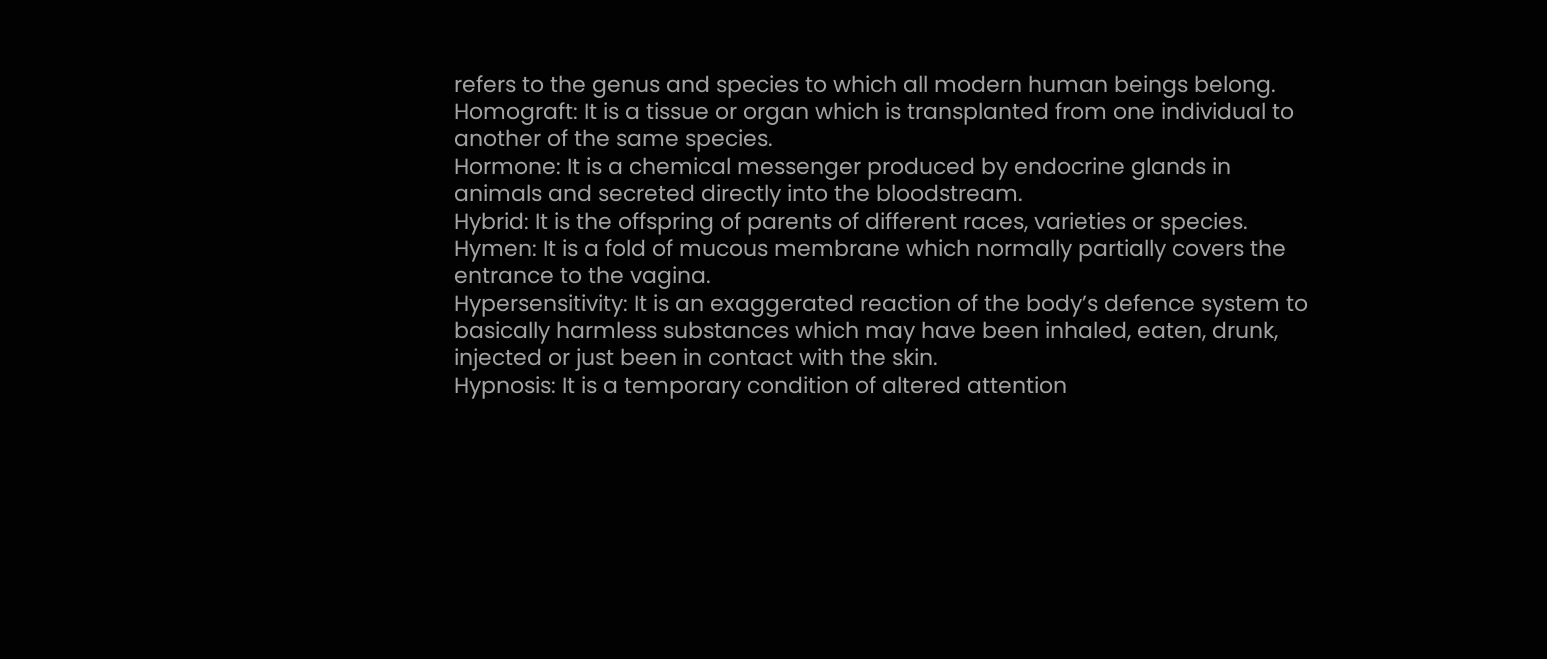refers to the genus and species to which all modern human beings belong.
Homograft: It is a tissue or organ which is transplanted from one individual to another of the same species.
Hormone: It is a chemical messenger produced by endocrine glands in animals and secreted directly into the bloodstream.
Hybrid: It is the offspring of parents of different races, varieties or species.
Hymen: It is a fold of mucous membrane which normally partially covers the entrance to the vagina.
Hypersensitivity: It is an exaggerated reaction of the body’s defence system to basically harmless substances which may have been inhaled, eaten, drunk, injected or just been in contact with the skin.
Hypnosis: It is a temporary condition of altered attention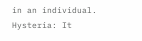in an individual.
Hysteria: It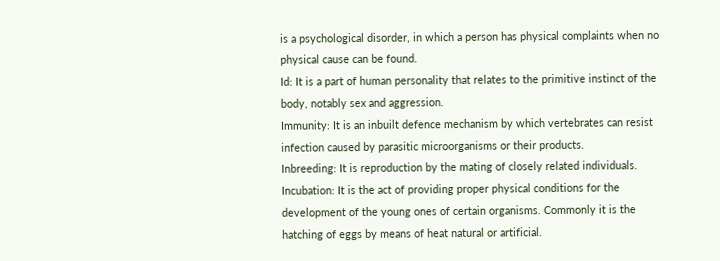is a psychological disorder, in which a person has physical complaints when no physical cause can be found.
Id: It is a part of human personality that relates to the primitive instinct of the body, notably sex and aggression.
Immunity: It is an inbuilt defence mechanism by which vertebrates can resist infection caused by parasitic microorganisms or their products.
Inbreeding: It is reproduction by the mating of closely related individuals.
Incubation: It is the act of providing proper physical conditions for the development of the young ones of certain organisms. Commonly it is the hatching of eggs by means of heat natural or artificial.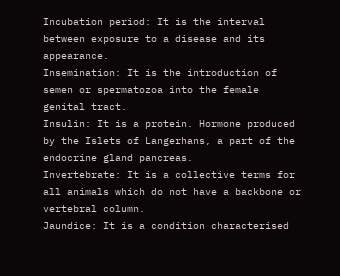Incubation period: It is the interval between exposure to a disease and its appearance.
Insemination: It is the introduction of semen or spermatozoa into the female genital tract.
Insulin: It is a protein. Hormone produced by the Islets of Langerhans, a part of the endocrine gland pancreas.
Invertebrate: It is a collective terms for all animals which do not have a backbone or vertebral column.
Jaundice: It is a condition characterised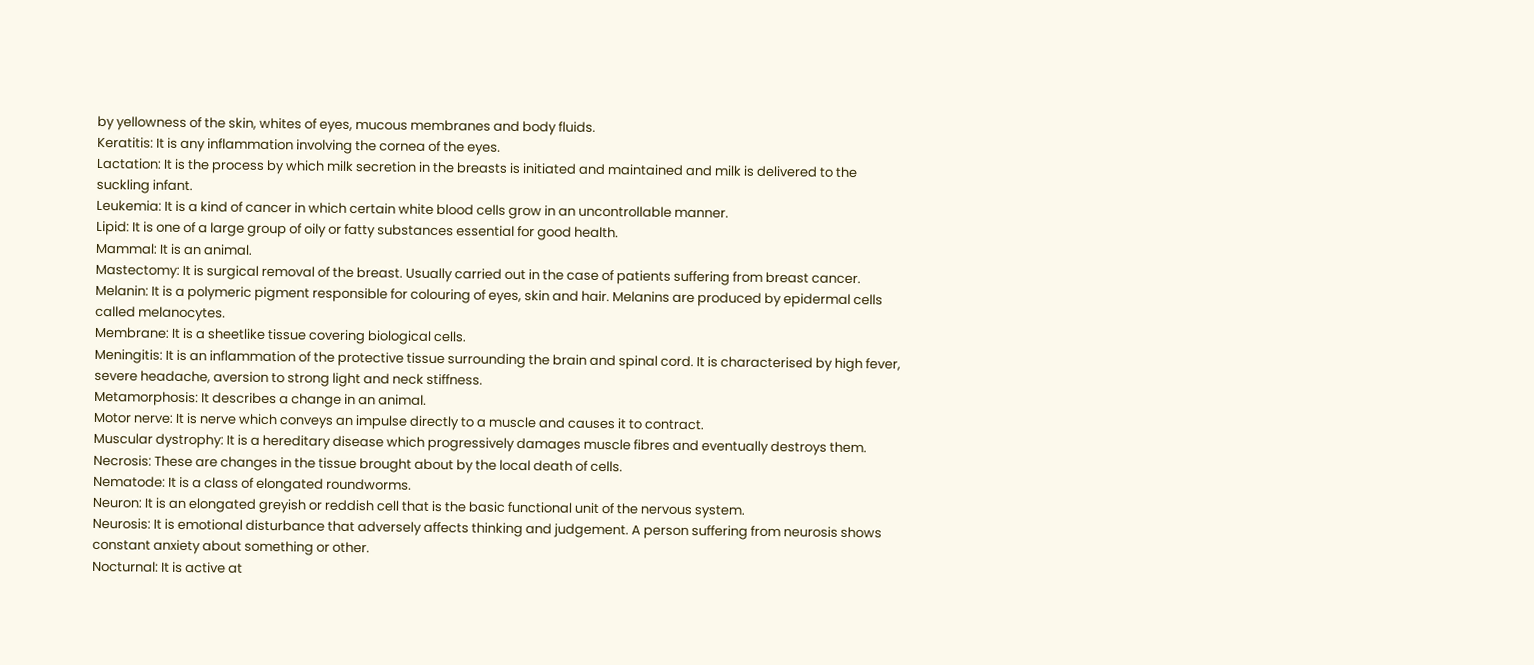by yellowness of the skin, whites of eyes, mucous membranes and body fluids.
Keratitis: It is any inflammation involving the cornea of the eyes.
Lactation: It is the process by which milk secretion in the breasts is initiated and maintained and milk is delivered to the suckling infant.
Leukemia: It is a kind of cancer in which certain white blood cells grow in an uncontrollable manner.
Lipid: It is one of a large group of oily or fatty substances essential for good health.
Mammal: It is an animal.
Mastectomy: It is surgical removal of the breast. Usually carried out in the case of patients suffering from breast cancer.
Melanin: It is a polymeric pigment responsible for colouring of eyes, skin and hair. Melanins are produced by epidermal cells called melanocytes.
Membrane: It is a sheetlike tissue covering biological cells.
Meningitis: It is an inflammation of the protective tissue surrounding the brain and spinal cord. It is characterised by high fever, severe headache, aversion to strong light and neck stiffness.
Metamorphosis: It describes a change in an animal.
Motor nerve: It is nerve which conveys an impulse directly to a muscle and causes it to contract.
Muscular dystrophy: It is a hereditary disease which progressively damages muscle fibres and eventually destroys them.
Necrosis: These are changes in the tissue brought about by the local death of cells.
Nematode: It is a class of elongated roundworms.
Neuron: It is an elongated greyish or reddish cell that is the basic functional unit of the nervous system.
Neurosis: It is emotional disturbance that adversely affects thinking and judgement. A person suffering from neurosis shows constant anxiety about something or other.
Nocturnal: It is active at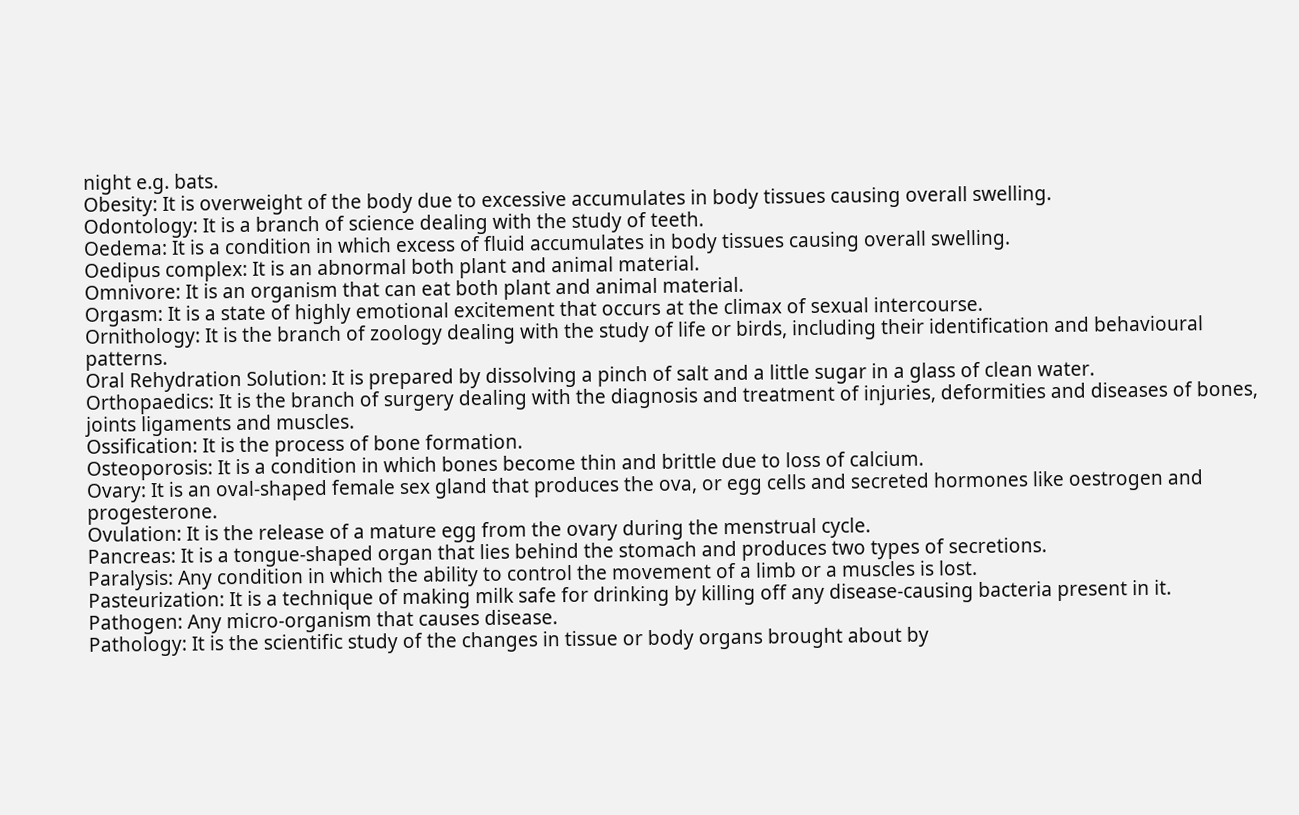night e.g. bats.
Obesity: It is overweight of the body due to excessive accumulates in body tissues causing overall swelling.
Odontology: It is a branch of science dealing with the study of teeth.
Oedema: It is a condition in which excess of fluid accumulates in body tissues causing overall swelling.
Oedipus complex: It is an abnormal both plant and animal material.
Omnivore: It is an organism that can eat both plant and animal material.
Orgasm: It is a state of highly emotional excitement that occurs at the climax of sexual intercourse.
Ornithology: It is the branch of zoology dealing with the study of life or birds, including their identification and behavioural patterns.
Oral Rehydration Solution: It is prepared by dissolving a pinch of salt and a little sugar in a glass of clean water.
Orthopaedics: It is the branch of surgery dealing with the diagnosis and treatment of injuries, deformities and diseases of bones, joints ligaments and muscles.
Ossification: It is the process of bone formation.
Osteoporosis: It is a condition in which bones become thin and brittle due to loss of calcium.
Ovary: It is an oval-shaped female sex gland that produces the ova, or egg cells and secreted hormones like oestrogen and progesterone.
Ovulation: It is the release of a mature egg from the ovary during the menstrual cycle.
Pancreas: It is a tongue-shaped organ that lies behind the stomach and produces two types of secretions.
Paralysis: Any condition in which the ability to control the movement of a limb or a muscles is lost.
Pasteurization: It is a technique of making milk safe for drinking by killing off any disease-causing bacteria present in it.
Pathogen: Any micro-organism that causes disease.
Pathology: It is the scientific study of the changes in tissue or body organs brought about by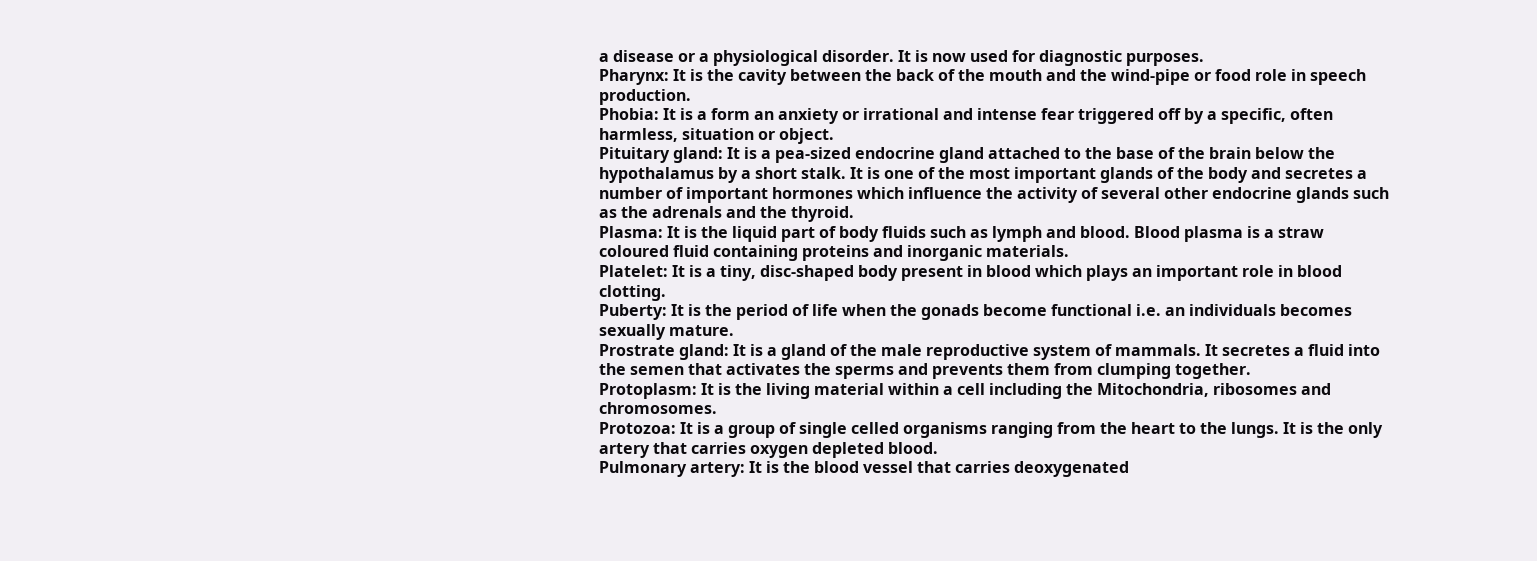a disease or a physiological disorder. It is now used for diagnostic purposes.
Pharynx: It is the cavity between the back of the mouth and the wind-pipe or food role in speech production.
Phobia: It is a form an anxiety or irrational and intense fear triggered off by a specific, often harmless, situation or object.
Pituitary gland: It is a pea-sized endocrine gland attached to the base of the brain below the hypothalamus by a short stalk. It is one of the most important glands of the body and secretes a number of important hormones which influence the activity of several other endocrine glands such as the adrenals and the thyroid.
Plasma: It is the liquid part of body fluids such as lymph and blood. Blood plasma is a straw coloured fluid containing proteins and inorganic materials.
Platelet: It is a tiny, disc-shaped body present in blood which plays an important role in blood clotting.
Puberty: It is the period of life when the gonads become functional i.e. an individuals becomes sexually mature.
Prostrate gland: It is a gland of the male reproductive system of mammals. It secretes a fluid into the semen that activates the sperms and prevents them from clumping together.
Protoplasm: It is the living material within a cell including the Mitochondria, ribosomes and chromosomes.
Protozoa: It is a group of single celled organisms ranging from the heart to the lungs. It is the only artery that carries oxygen depleted blood.
Pulmonary artery: It is the blood vessel that carries deoxygenated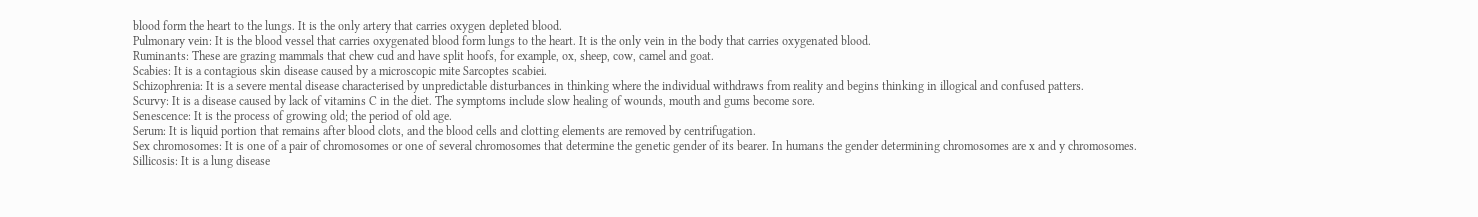blood form the heart to the lungs. It is the only artery that carries oxygen depleted blood.
Pulmonary vein: It is the blood vessel that carries oxygenated blood form lungs to the heart. It is the only vein in the body that carries oxygenated blood.
Ruminants: These are grazing mammals that chew cud and have split hoofs, for example, ox, sheep, cow, camel and goat.
Scabies: It is a contagious skin disease caused by a microscopic mite Sarcoptes scabiei.
Schizophrenia: It is a severe mental disease characterised by unpredictable disturbances in thinking where the individual withdraws from reality and begins thinking in illogical and confused patters.
Scurvy: It is a disease caused by lack of vitamins C in the diet. The symptoms include slow healing of wounds, mouth and gums become sore.
Senescence: It is the process of growing old; the period of old age.
Serum: It is liquid portion that remains after blood clots, and the blood cells and clotting elements are removed by centrifugation.
Sex chromosomes: It is one of a pair of chromosomes or one of several chromosomes that determine the genetic gender of its bearer. In humans the gender determining chromosomes are x and y chromosomes.
Sillicosis: It is a lung disease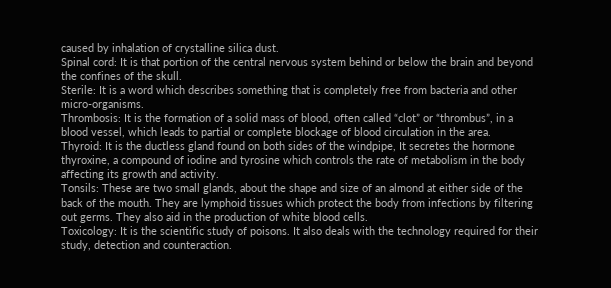caused by inhalation of crystalline silica dust.
Spinal cord: It is that portion of the central nervous system behind or below the brain and beyond the confines of the skull.
Sterile: It is a word which describes something that is completely free from bacteria and other micro-organisms.
Thrombosis: It is the formation of a solid mass of blood, often called “clot” or “thrombus”, in a blood vessel, which leads to partial or complete blockage of blood circulation in the area.
Thyroid: It is the ductless gland found on both sides of the windpipe, It secretes the hormone thyroxine, a compound of iodine and tyrosine which controls the rate of metabolism in the body affecting its growth and activity.
Tonsils: These are two small glands, about the shape and size of an almond at either side of the back of the mouth. They are lymphoid tissues which protect the body from infections by filtering out germs. They also aid in the production of white blood cells.
Toxicology: It is the scientific study of poisons. It also deals with the technology required for their study, detection and counteraction.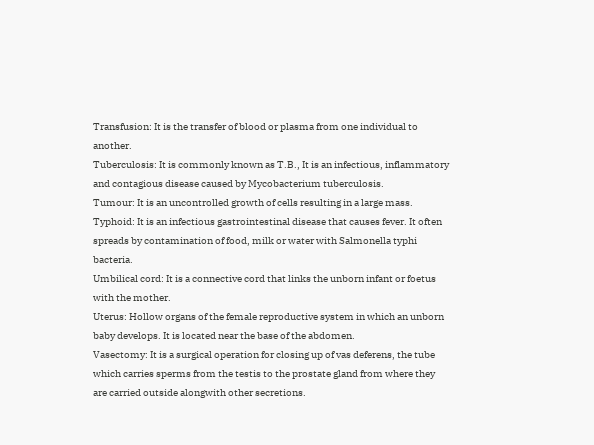Transfusion: It is the transfer of blood or plasma from one individual to another.
Tuberculosis: It is commonly known as T.B., It is an infectious, inflammatory and contagious disease caused by Mycobacterium tuberculosis.
Tumour: It is an uncontrolled growth of cells resulting in a large mass.
Typhoid: It is an infectious gastrointestinal disease that causes fever. It often spreads by contamination of food, milk or water with Salmonella typhi bacteria.
Umbilical cord: It is a connective cord that links the unborn infant or foetus with the mother.
Uterus: Hollow organs of the female reproductive system in which an unborn baby develops. It is located near the base of the abdomen.
Vasectomy: It is a surgical operation for closing up of vas deferens, the tube which carries sperms from the testis to the prostate gland from where they are carried outside alongwith other secretions.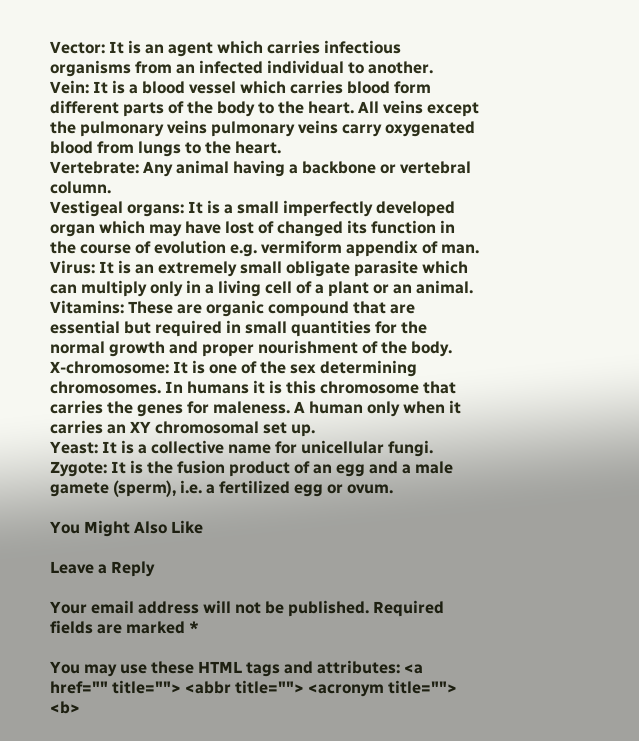Vector: It is an agent which carries infectious organisms from an infected individual to another.
Vein: It is a blood vessel which carries blood form different parts of the body to the heart. All veins except the pulmonary veins pulmonary veins carry oxygenated blood from lungs to the heart.
Vertebrate: Any animal having a backbone or vertebral column.
Vestigeal organs: It is a small imperfectly developed organ which may have lost of changed its function in the course of evolution e.g. vermiform appendix of man.
Virus: It is an extremely small obligate parasite which can multiply only in a living cell of a plant or an animal.
Vitamins: These are organic compound that are essential but required in small quantities for the normal growth and proper nourishment of the body.
X-chromosome: It is one of the sex determining chromosomes. In humans it is this chromosome that carries the genes for maleness. A human only when it carries an XY chromosomal set up.
Yeast: It is a collective name for unicellular fungi.
Zygote: It is the fusion product of an egg and a male gamete (sperm), i.e. a fertilized egg or ovum.

You Might Also Like

Leave a Reply

Your email address will not be published. Required fields are marked *

You may use these HTML tags and attributes: <a href="" title=""> <abbr title=""> <acronym title=""> <b>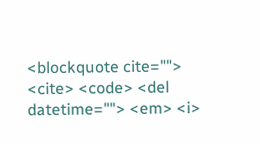<blockquote cite=""> <cite> <code> <del datetime=""> <em> <i>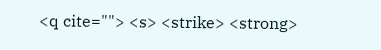<q cite=""> <s> <strike> <strong>